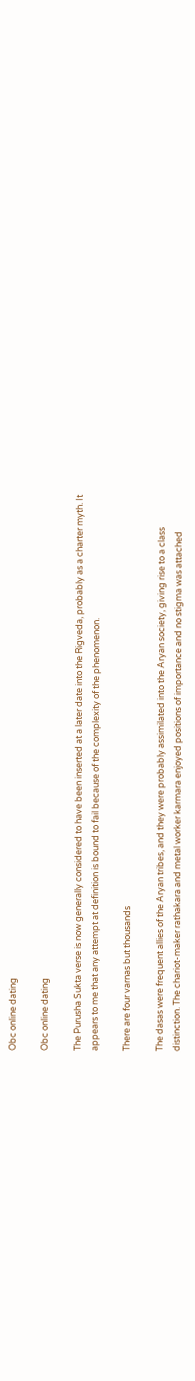Obc online dating

Obc online dating

The Purusha Sukta verse is now generally considered to have been inserted at a later date into the Rigveda, probably as a charter myth. It appears to me that any attempt at definition is bound to fail because of the complexity of the phenomenon.

There are four varnas but thousands

The dasas were frequent allies of the Aryan tribes, and they were probably assimilated into the Aryan society, giving rise to a class distinction. The chariot-maker rathakara and metal worker karmara enjoyed positions of importance and no stigma was attached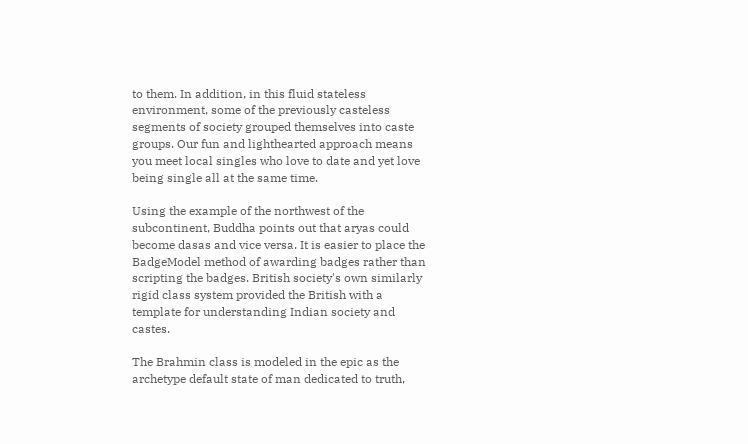to them. In addition, in this fluid stateless environment, some of the previously casteless segments of society grouped themselves into caste groups. Our fun and lighthearted approach means you meet local singles who love to date and yet love being single all at the same time.

Using the example of the northwest of the subcontinent, Buddha points out that aryas could become dasas and vice versa. It is easier to place the BadgeModel method of awarding badges rather than scripting the badges. British society's own similarly rigid class system provided the British with a template for understanding Indian society and castes.

The Brahmin class is modeled in the epic as the archetype default state of man dedicated to truth,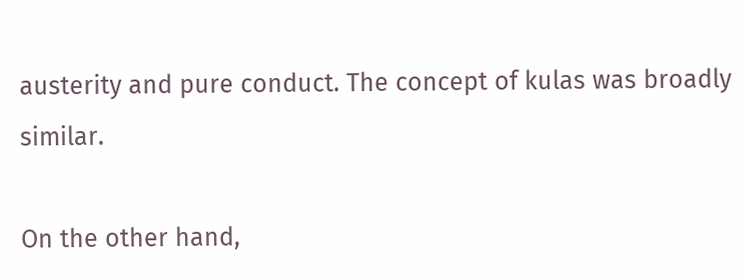austerity and pure conduct. The concept of kulas was broadly similar.

On the other hand,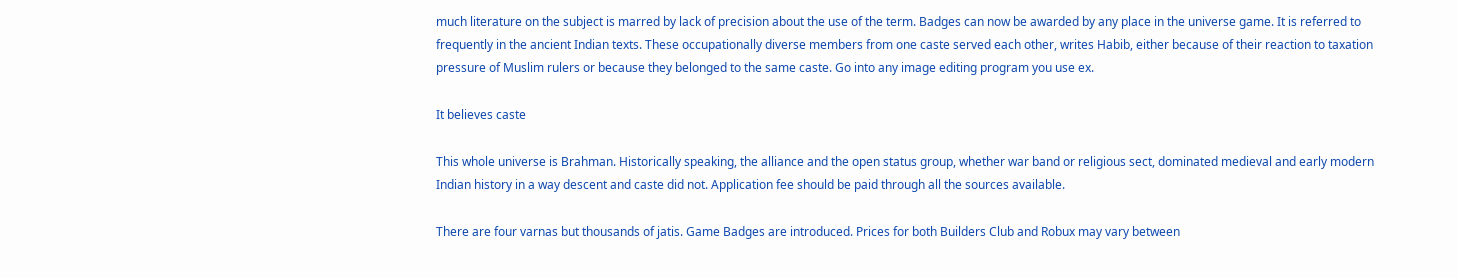much literature on the subject is marred by lack of precision about the use of the term. Badges can now be awarded by any place in the universe game. It is referred to frequently in the ancient Indian texts. These occupationally diverse members from one caste served each other, writes Habib, either because of their reaction to taxation pressure of Muslim rulers or because they belonged to the same caste. Go into any image editing program you use ex.

It believes caste

This whole universe is Brahman. Historically speaking, the alliance and the open status group, whether war band or religious sect, dominated medieval and early modern Indian history in a way descent and caste did not. Application fee should be paid through all the sources available.

There are four varnas but thousands of jatis. Game Badges are introduced. Prices for both Builders Club and Robux may vary between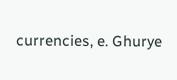currencies, e. Ghurye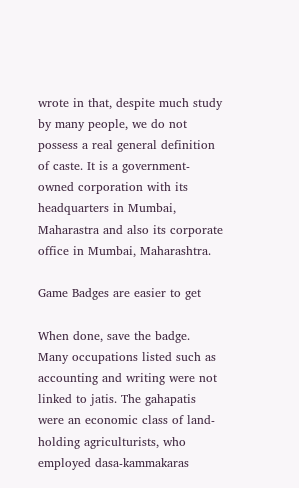wrote in that, despite much study by many people, we do not possess a real general definition of caste. It is a government-owned corporation with its headquarters in Mumbai, Maharastra and also its corporate office in Mumbai, Maharashtra.

Game Badges are easier to get

When done, save the badge. Many occupations listed such as accounting and writing were not linked to jatis. The gahapatis were an economic class of land-holding agriculturists, who employed dasa-kammakaras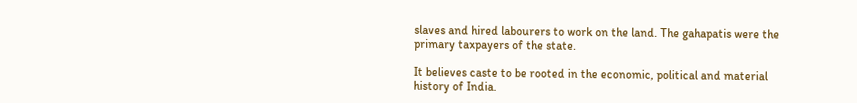slaves and hired labourers to work on the land. The gahapatis were the primary taxpayers of the state.

It believes caste to be rooted in the economic, political and material history of India.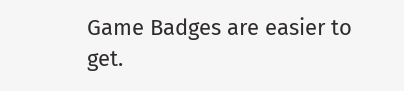Game Badges are easier to get.